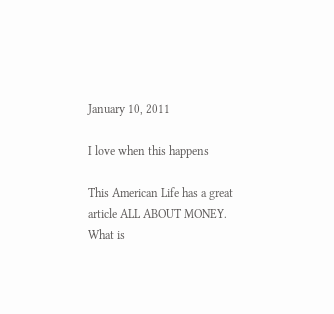January 10, 2011

I love when this happens

This American Life has a great article ALL ABOUT MONEY.
What is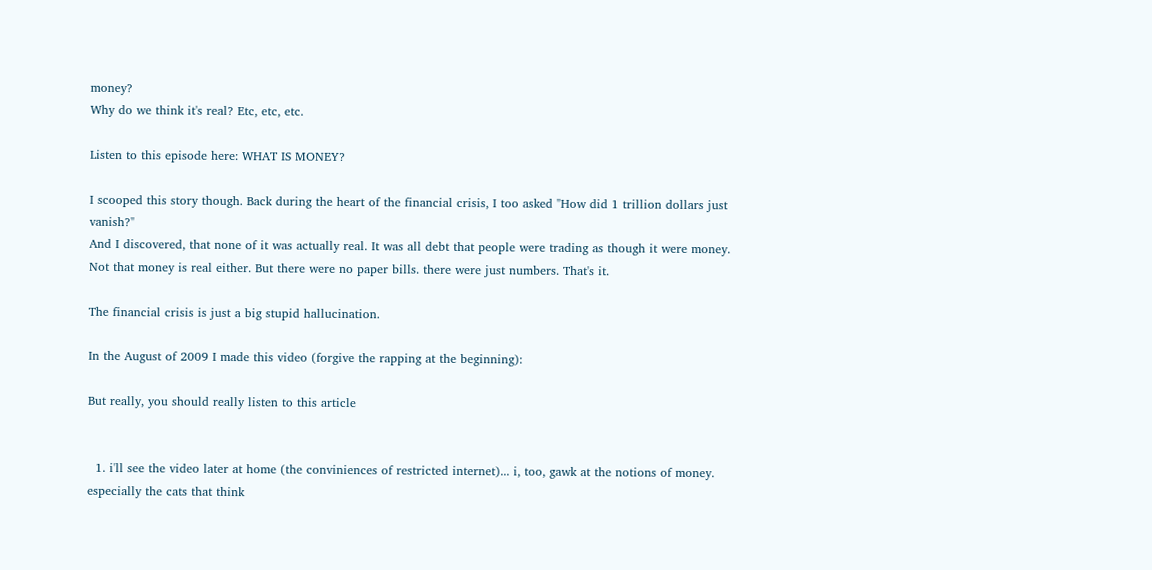money?
Why do we think it's real? Etc, etc, etc.

Listen to this episode here: WHAT IS MONEY?

I scooped this story though. Back during the heart of the financial crisis, I too asked "How did 1 trillion dollars just vanish?"
And I discovered, that none of it was actually real. It was all debt that people were trading as though it were money. Not that money is real either. But there were no paper bills. there were just numbers. That's it.

The financial crisis is just a big stupid hallucination.

In the August of 2009 I made this video (forgive the rapping at the beginning):

But really, you should really listen to this article


  1. i'll see the video later at home (the conviniences of restricted internet)... i, too, gawk at the notions of money. especially the cats that think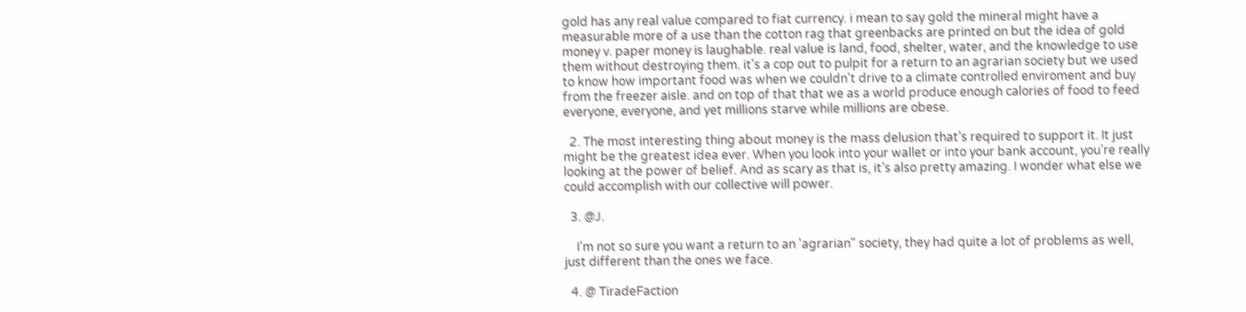gold has any real value compared to fiat currency. i mean to say gold the mineral might have a measurable more of a use than the cotton rag that greenbacks are printed on but the idea of gold money v. paper money is laughable. real value is land, food, shelter, water, and the knowledge to use them without destroying them. it's a cop out to pulpit for a return to an agrarian society but we used to know how important food was when we couldn't drive to a climate controlled enviroment and buy from the freezer aisle. and on top of that that we as a world produce enough calories of food to feed everyone, everyone, and yet millions starve while millions are obese.

  2. The most interesting thing about money is the mass delusion that’s required to support it. It just might be the greatest idea ever. When you look into your wallet or into your bank account, you’re really looking at the power of belief. And as scary as that is, it’s also pretty amazing. I wonder what else we could accomplish with our collective will power.

  3. @J.

    I'm not so sure you want a return to an 'agrarian" society, they had quite a lot of problems as well, just different than the ones we face.

  4. @ TiradeFaction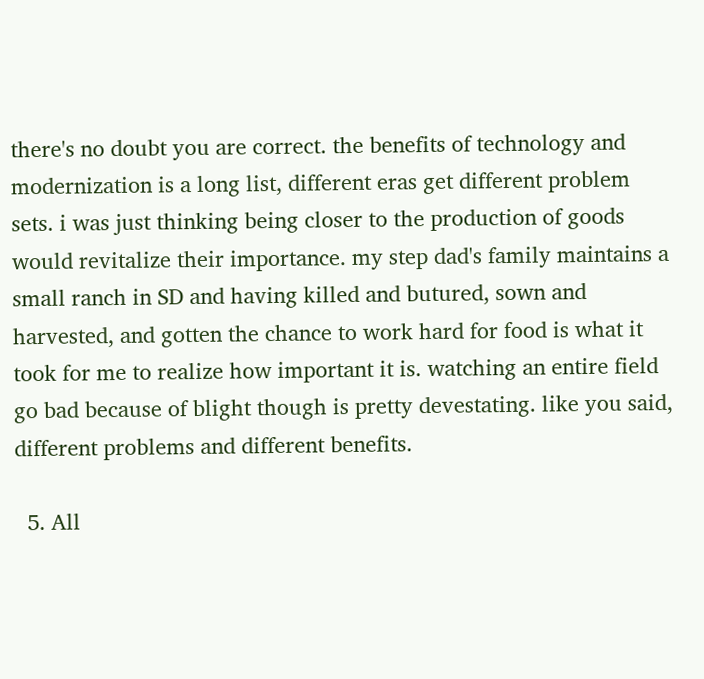there's no doubt you are correct. the benefits of technology and modernization is a long list, different eras get different problem sets. i was just thinking being closer to the production of goods would revitalize their importance. my step dad's family maintains a small ranch in SD and having killed and butured, sown and harvested, and gotten the chance to work hard for food is what it took for me to realize how important it is. watching an entire field go bad because of blight though is pretty devestating. like you said, different problems and different benefits.

  5. All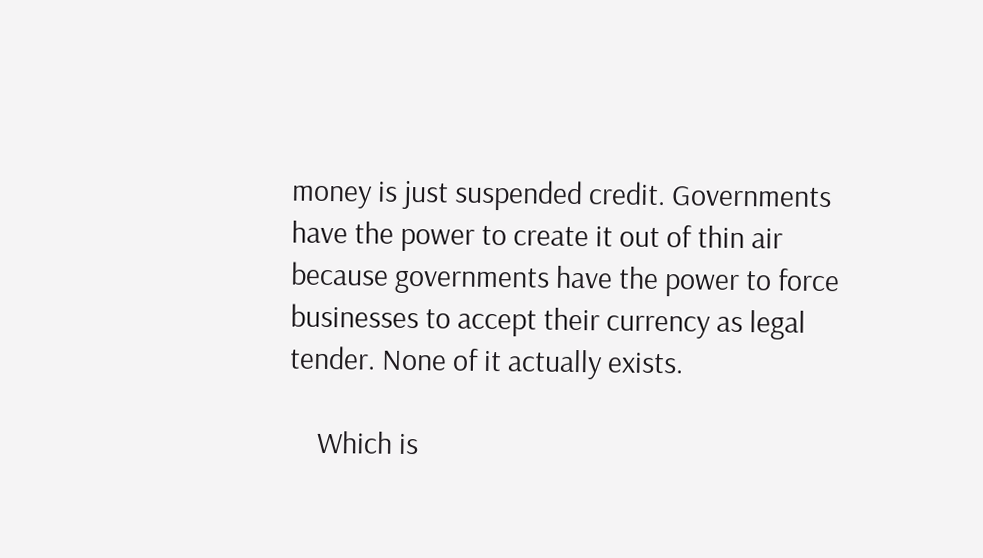money is just suspended credit. Governments have the power to create it out of thin air because governments have the power to force businesses to accept their currency as legal tender. None of it actually exists.

    Which is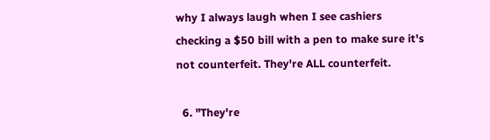why I always laugh when I see cashiers checking a $50 bill with a pen to make sure it's not counterfeit. They're ALL counterfeit.

  6. "They're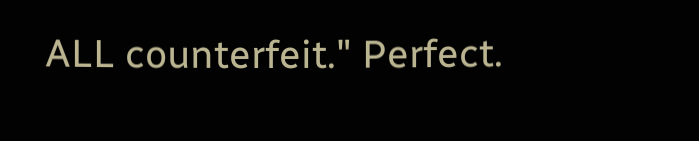ALL counterfeit." Perfect.